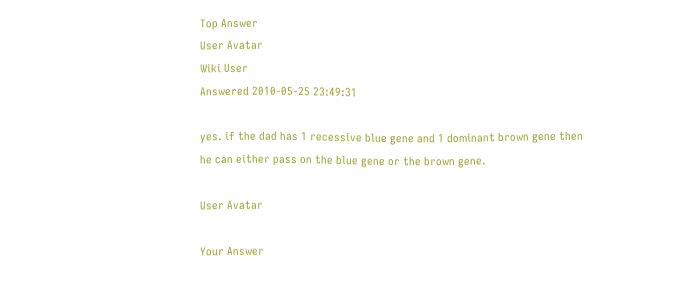Top Answer
User Avatar
Wiki User
Answered 2010-05-25 23:49:31

yes. if the dad has 1 recessive blue gene and 1 dominant brown gene then he can either pass on the blue gene or the brown gene.

User Avatar

Your Answer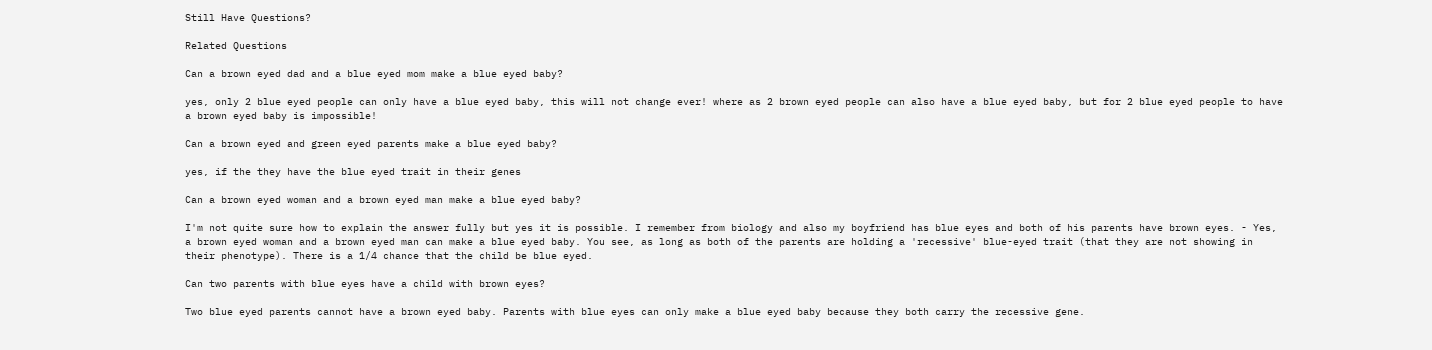Still Have Questions?

Related Questions

Can a brown eyed dad and a blue eyed mom make a blue eyed baby?

yes, only 2 blue eyed people can only have a blue eyed baby, this will not change ever! where as 2 brown eyed people can also have a blue eyed baby, but for 2 blue eyed people to have a brown eyed baby is impossible!

Can a brown eyed and green eyed parents make a blue eyed baby?

yes, if the they have the blue eyed trait in their genes

Can a brown eyed woman and a brown eyed man make a blue eyed baby?

I'm not quite sure how to explain the answer fully but yes it is possible. I remember from biology and also my boyfriend has blue eyes and both of his parents have brown eyes. - Yes, a brown eyed woman and a brown eyed man can make a blue eyed baby. You see, as long as both of the parents are holding a 'recessive' blue-eyed trait (that they are not showing in their phenotype). There is a 1/4 chance that the child be blue eyed.

Can two parents with blue eyes have a child with brown eyes?

Two blue eyed parents cannot have a brown eyed baby. Parents with blue eyes can only make a blue eyed baby because they both carry the recessive gene.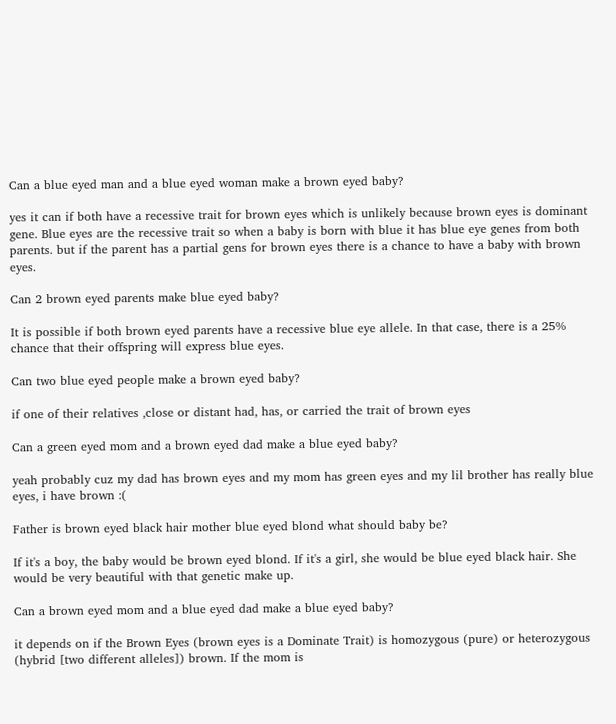Can a blue eyed man and a blue eyed woman make a brown eyed baby?

yes it can if both have a recessive trait for brown eyes which is unlikely because brown eyes is dominant gene. Blue eyes are the recessive trait so when a baby is born with blue it has blue eye genes from both parents. but if the parent has a partial gens for brown eyes there is a chance to have a baby with brown eyes.

Can 2 brown eyed parents make blue eyed baby?

It is possible if both brown eyed parents have a recessive blue eye allele. In that case, there is a 25% chance that their offspring will express blue eyes.

Can two blue eyed people make a brown eyed baby?

if one of their relatives ,close or distant had, has, or carried the trait of brown eyes

Can a green eyed mom and a brown eyed dad make a blue eyed baby?

yeah probably cuz my dad has brown eyes and my mom has green eyes and my lil brother has really blue eyes, i have brown :(

Father is brown eyed black hair mother blue eyed blond what should baby be?

If it's a boy, the baby would be brown eyed blond. If it's a girl, she would be blue eyed black hair. She would be very beautiful with that genetic make up.

Can a brown eyed mom and a blue eyed dad make a blue eyed baby?

it depends on if the Brown Eyes (brown eyes is a Dominate Trait) is homozygous (pure) or heterozygous (hybrid [two different alleles]) brown. If the mom is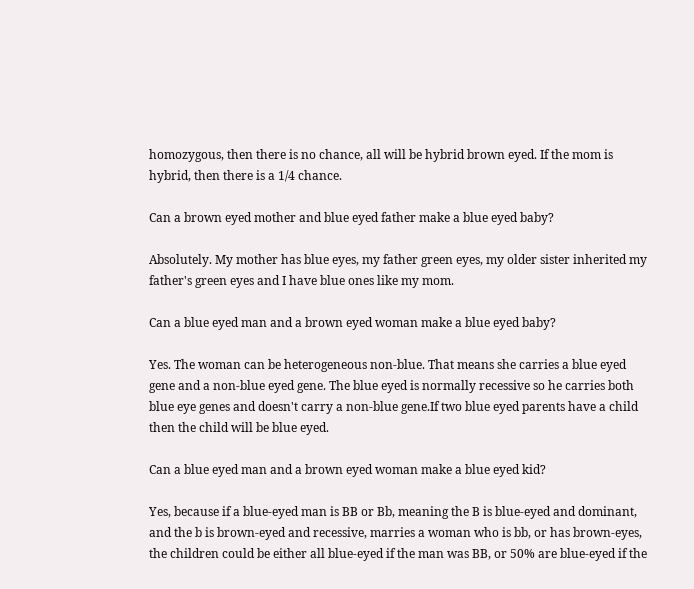homozygous, then there is no chance, all will be hybrid brown eyed. If the mom is hybrid, then there is a 1/4 chance.

Can a brown eyed mother and blue eyed father make a blue eyed baby?

Absolutely. My mother has blue eyes, my father green eyes, my older sister inherited my father's green eyes and I have blue ones like my mom.

Can a blue eyed man and a brown eyed woman make a blue eyed baby?

Yes. The woman can be heterogeneous non-blue. That means she carries a blue eyed gene and a non-blue eyed gene. The blue eyed is normally recessive so he carries both blue eye genes and doesn't carry a non-blue gene.If two blue eyed parents have a child then the child will be blue eyed.

Can a blue eyed man and a brown eyed woman make a blue eyed kid?

Yes, because if a blue-eyed man is BB or Bb, meaning the B is blue-eyed and dominant, and the b is brown-eyed and recessive, marries a woman who is bb, or has brown-eyes, the children could be either all blue-eyed if the man was BB, or 50% are blue-eyed if the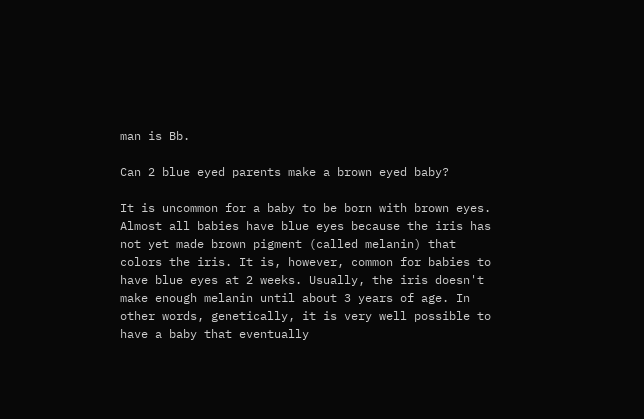man is Bb.

Can 2 blue eyed parents make a brown eyed baby?

It is uncommon for a baby to be born with brown eyes. Almost all babies have blue eyes because the iris has not yet made brown pigment (called melanin) that colors the iris. It is, however, common for babies to have blue eyes at 2 weeks. Usually, the iris doesn't make enough melanin until about 3 years of age. In other words, genetically, it is very well possible to have a baby that eventually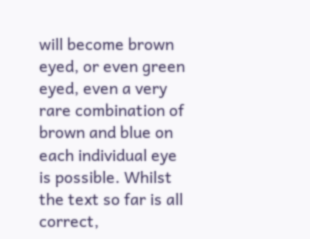will become brown eyed, or even green eyed, even a very rare combination of brown and blue on each individual eye is possible. Whilst the text so far is all correct,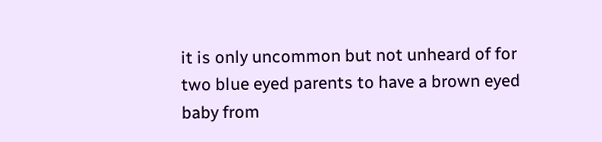it is only uncommon but not unheard of for two blue eyed parents to have a brown eyed baby from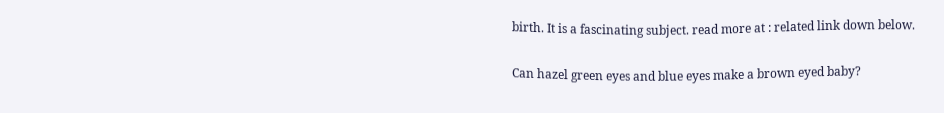birth. It is a fascinating subject. read more at : related link down below.

Can hazel green eyes and blue eyes make a brown eyed baby?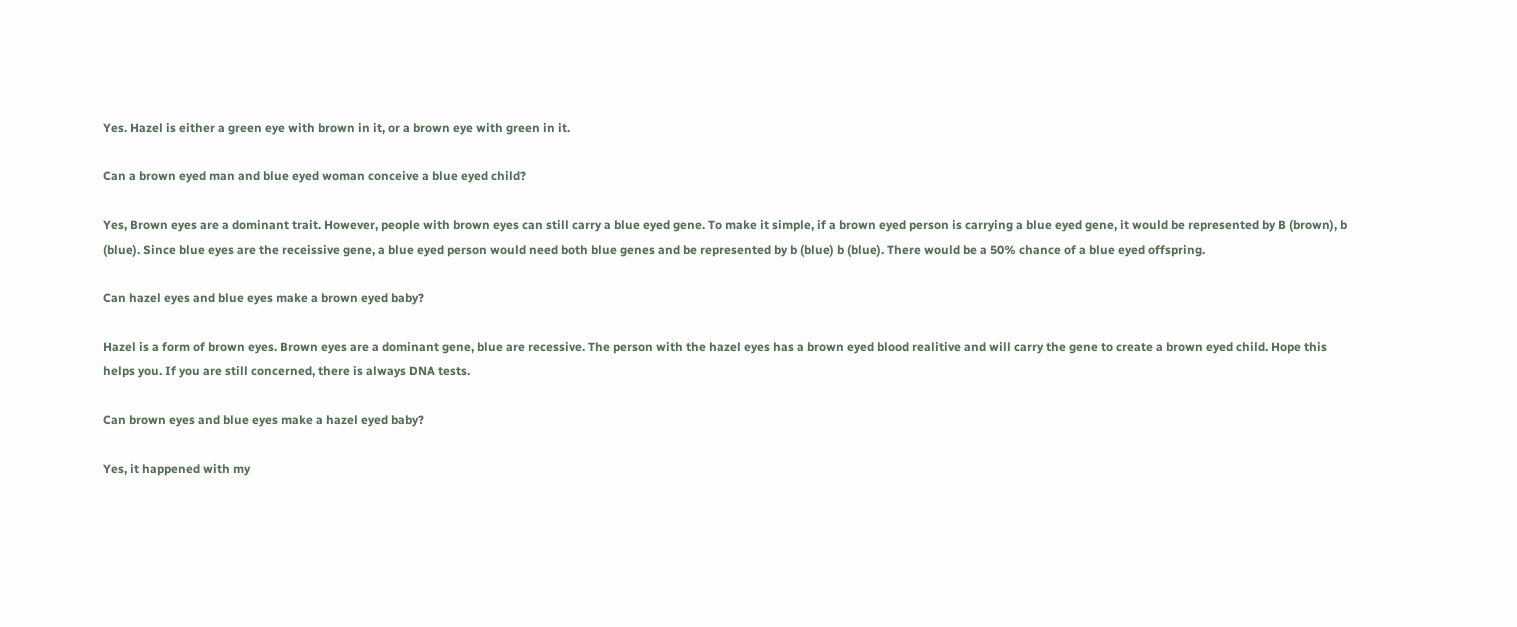Yes. Hazel is either a green eye with brown in it, or a brown eye with green in it.

Can a brown eyed man and blue eyed woman conceive a blue eyed child?

Yes, Brown eyes are a dominant trait. However, people with brown eyes can still carry a blue eyed gene. To make it simple, if a brown eyed person is carrying a blue eyed gene, it would be represented by B (brown), b (blue). Since blue eyes are the receissive gene, a blue eyed person would need both blue genes and be represented by b (blue) b (blue). There would be a 50% chance of a blue eyed offspring.

Can hazel eyes and blue eyes make a brown eyed baby?

Hazel is a form of brown eyes. Brown eyes are a dominant gene, blue are recessive. The person with the hazel eyes has a brown eyed blood realitive and will carry the gene to create a brown eyed child. Hope this helps you. If you are still concerned, there is always DNA tests.

Can brown eyes and blue eyes make a hazel eyed baby?

Yes, it happened with my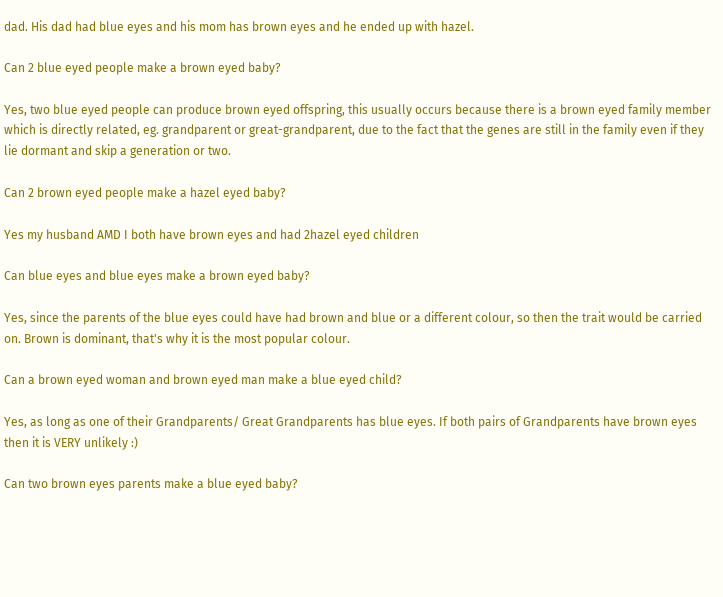dad. His dad had blue eyes and his mom has brown eyes and he ended up with hazel.

Can 2 blue eyed people make a brown eyed baby?

Yes, two blue eyed people can produce brown eyed offspring, this usually occurs because there is a brown eyed family member which is directly related, eg. grandparent or great-grandparent, due to the fact that the genes are still in the family even if they lie dormant and skip a generation or two.

Can 2 brown eyed people make a hazel eyed baby?

Yes my husband AMD I both have brown eyes and had 2hazel eyed children

Can blue eyes and blue eyes make a brown eyed baby?

Yes, since the parents of the blue eyes could have had brown and blue or a different colour, so then the trait would be carried on. Brown is dominant, that's why it is the most popular colour.

Can a brown eyed woman and brown eyed man make a blue eyed child?

Yes, as long as one of their Grandparents/ Great Grandparents has blue eyes. If both pairs of Grandparents have brown eyes then it is VERY unlikely :)

Can two brown eyes parents make a blue eyed baby?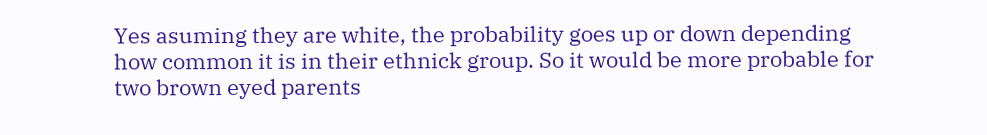Yes asuming they are white, the probability goes up or down depending how common it is in their ethnick group. So it would be more probable for two brown eyed parents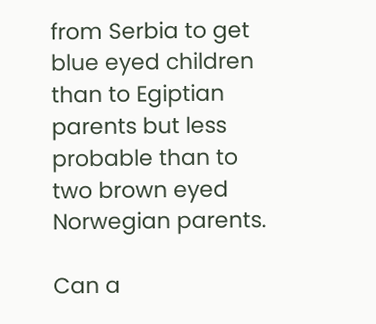from Serbia to get blue eyed children than to Egiptian parents but less probable than to two brown eyed Norwegian parents.

Can a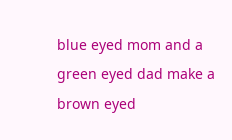blue eyed mom and a green eyed dad make a brown eyed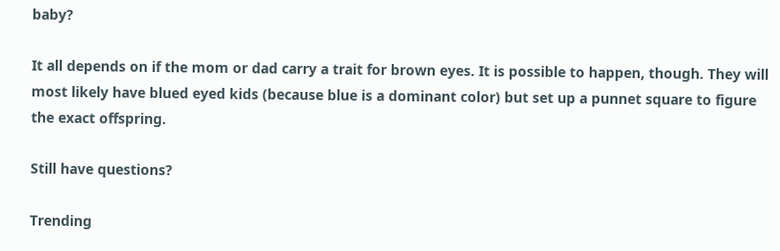baby?

It all depends on if the mom or dad carry a trait for brown eyes. It is possible to happen, though. They will most likely have blued eyed kids (because blue is a dominant color) but set up a punnet square to figure the exact offspring.

Still have questions?

Trending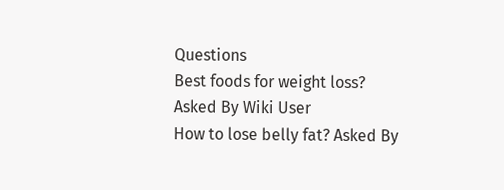Questions
Best foods for weight loss? Asked By Wiki User
How to lose belly fat? Asked By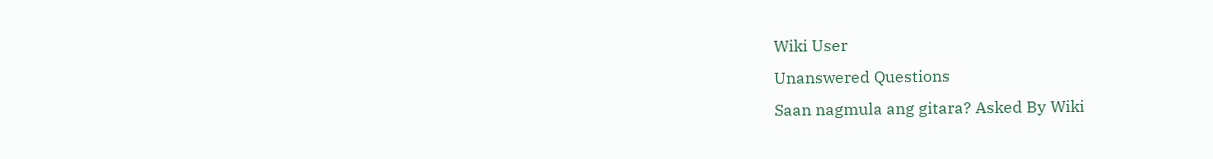Wiki User
Unanswered Questions
Saan nagmula ang gitara? Asked By Wiki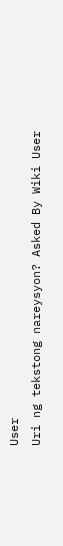User
Uri ng tekstong nareysyon? Asked By Wiki User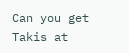Can you get Takis at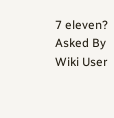7 eleven? Asked By Wiki User